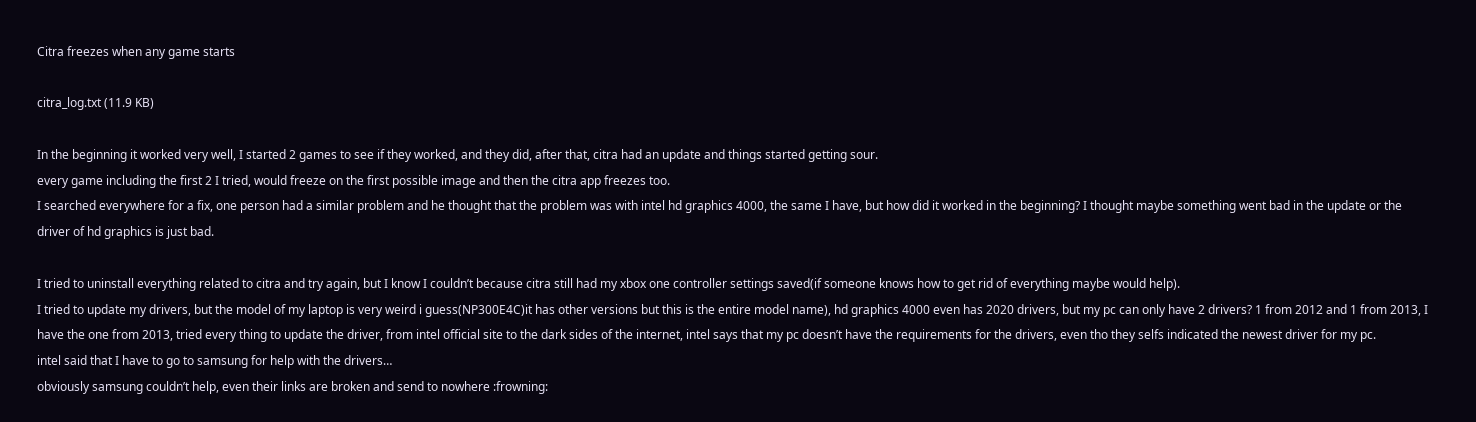Citra freezes when any game starts

citra_log.txt (11.9 KB)

In the beginning it worked very well, I started 2 games to see if they worked, and they did, after that, citra had an update and things started getting sour.
every game including the first 2 I tried, would freeze on the first possible image and then the citra app freezes too.
I searched everywhere for a fix, one person had a similar problem and he thought that the problem was with intel hd graphics 4000, the same I have, but how did it worked in the beginning? I thought maybe something went bad in the update or the driver of hd graphics is just bad.

I tried to uninstall everything related to citra and try again, but I know I couldn’t because citra still had my xbox one controller settings saved(if someone knows how to get rid of everything maybe would help).
I tried to update my drivers, but the model of my laptop is very weird i guess(NP300E4C)it has other versions but this is the entire model name), hd graphics 4000 even has 2020 drivers, but my pc can only have 2 drivers? 1 from 2012 and 1 from 2013, I have the one from 2013, tried every thing to update the driver, from intel official site to the dark sides of the internet, intel says that my pc doesn’t have the requirements for the drivers, even tho they selfs indicated the newest driver for my pc.
intel said that I have to go to samsung for help with the drivers…
obviously samsung couldn’t help, even their links are broken and send to nowhere :frowning: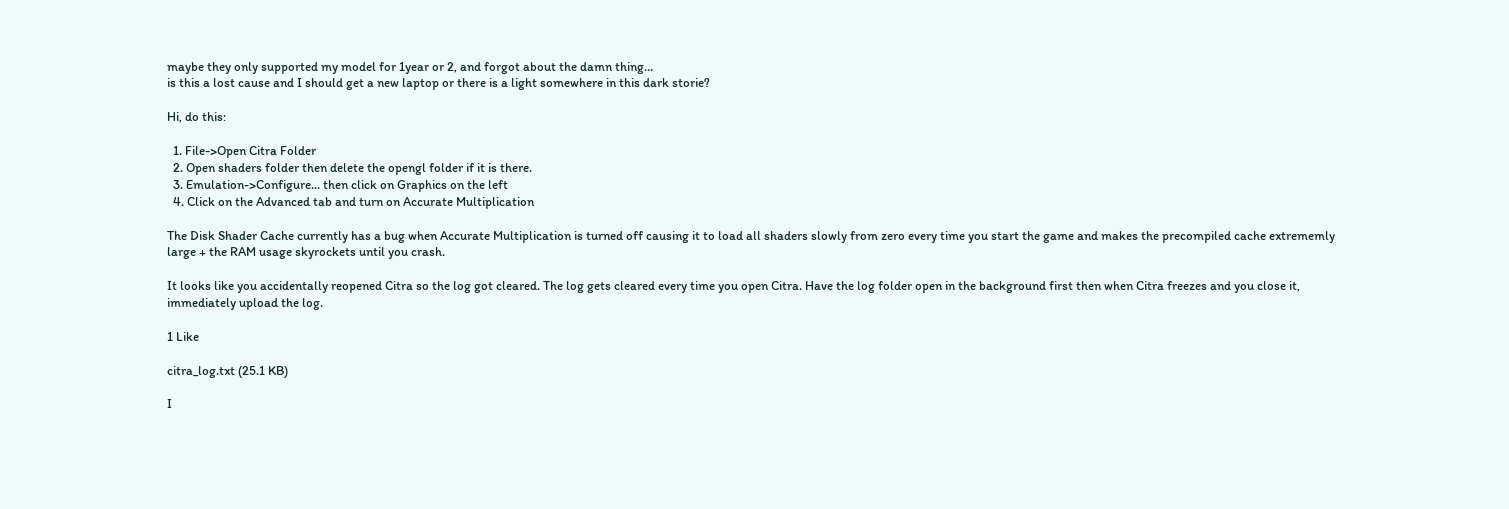maybe they only supported my model for 1year or 2, and forgot about the damn thing…
is this a lost cause and I should get a new laptop or there is a light somewhere in this dark storie?

Hi, do this:

  1. File->Open Citra Folder
  2. Open shaders folder then delete the opengl folder if it is there.
  3. Emulation->Configure... then click on Graphics on the left
  4. Click on the Advanced tab and turn on Accurate Multiplication

The Disk Shader Cache currently has a bug when Accurate Multiplication is turned off causing it to load all shaders slowly from zero every time you start the game and makes the precompiled cache extrememly large + the RAM usage skyrockets until you crash.

It looks like you accidentally reopened Citra so the log got cleared. The log gets cleared every time you open Citra. Have the log folder open in the background first then when Citra freezes and you close it, immediately upload the log.

1 Like

citra_log.txt (25.1 KB)

I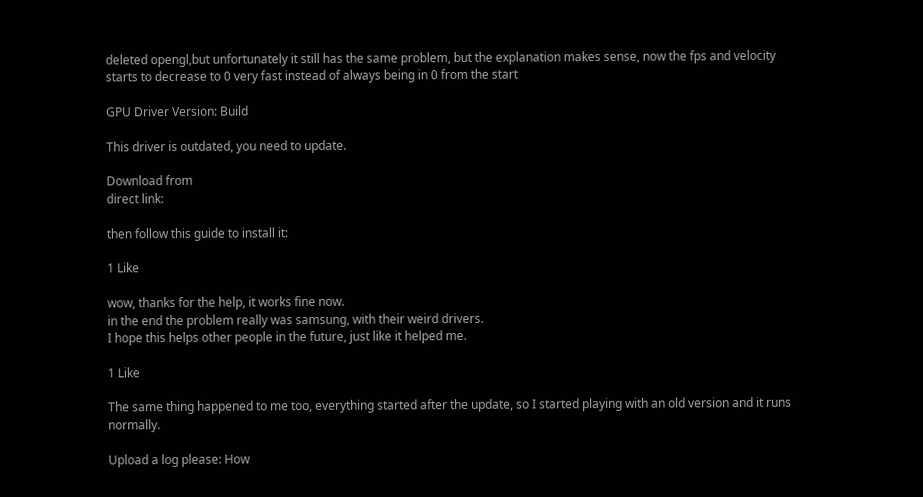deleted opengl,but unfortunately it still has the same problem, but the explanation makes sense, now the fps and velocity starts to decrease to 0 very fast instead of always being in 0 from the start

GPU Driver Version: Build

This driver is outdated, you need to update.

Download from
direct link:

then follow this guide to install it:

1 Like

wow, thanks for the help, it works fine now.
in the end the problem really was samsung, with their weird drivers.
I hope this helps other people in the future, just like it helped me.

1 Like

The same thing happened to me too, everything started after the update, so I started playing with an old version and it runs normally.

Upload a log please: How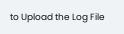to Upload the Log File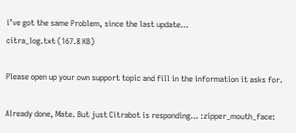i’ve got the same Problem, since the last update…
citra_log.txt (167.8 KB)

Please open up your own support topic and fill in the information it asks for.

Already done, Mate. But just Citrabot is responding… :zipper_mouth_face: